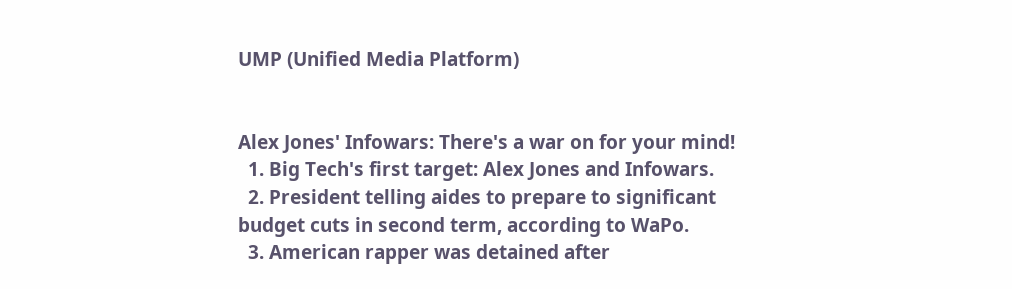UMP (Unified Media Platform)


Alex Jones' Infowars: There's a war on for your mind!
  1. Big Tech's first target: Alex Jones and Infowars.
  2. President telling aides to prepare to significant budget cuts in second term, according to WaPo.
  3. American rapper was detained after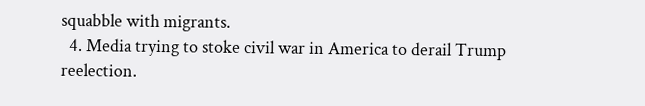squabble with migrants.
  4. Media trying to stoke civil war in America to derail Trump reelection.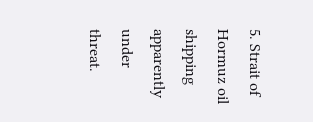5. Strait of Hormuz oil shipping apparently under threat.